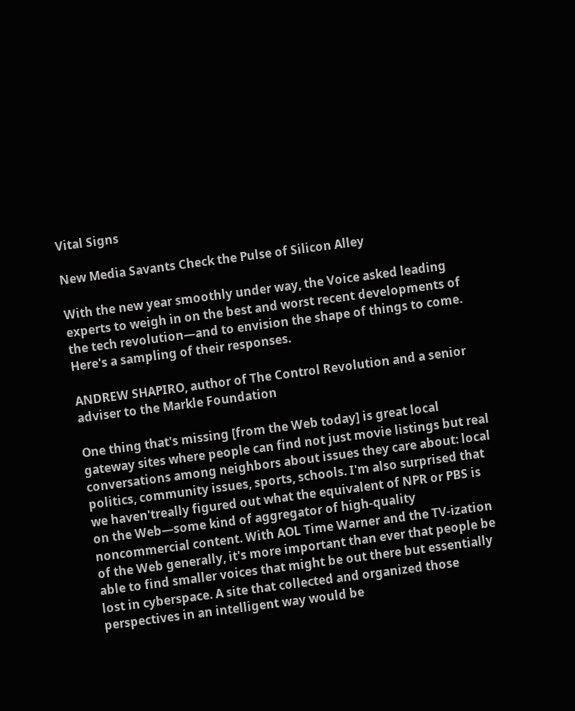Vital Signs

New Media Savants Check the Pulse of Silicon Alley

With the new year smoothly under way, the Voice asked leading experts to weigh in on the best and worst recent developments of the tech revolution—and to envision the shape of things to come. Here's a sampling of their responses.

ANDREW SHAPIRO, author of The Control Revolution and a senior adviser to the Markle Foundation

One thing that's missing [from the Web today] is great local gateway sites where people can find not just movie listings but real conversations among neighbors about issues they care about: local politics, community issues, sports, schools. I'm also surprised that we haven'treally figured out what the equivalent of NPR or PBS is on the Web—some kind of aggregator of high-quality noncommercial content. With AOL Time Warner and the TV-ization of the Web generally, it's more important than ever that people be able to find smaller voices that might be out there but essentially lost in cyberspace. A site that collected and organized those perspectives in an intelligent way would be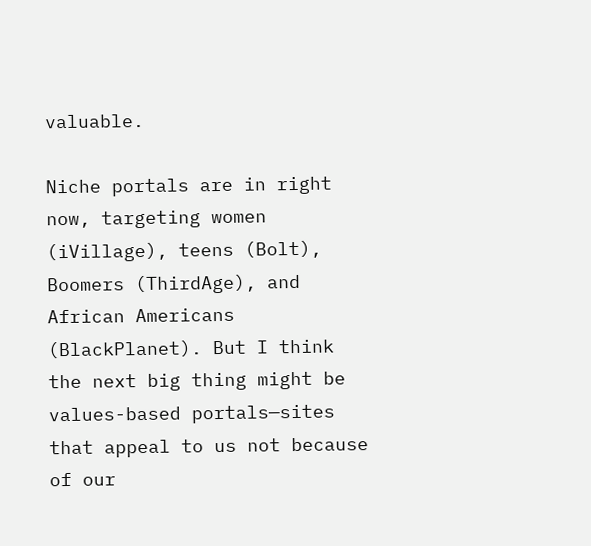valuable.

Niche portals are in right now, targeting women (iVillage), teens (Bolt), Boomers (ThirdAge), and African Americans (BlackPlanet). But I think the next big thing might be values-based portals—sites that appeal to us not because of our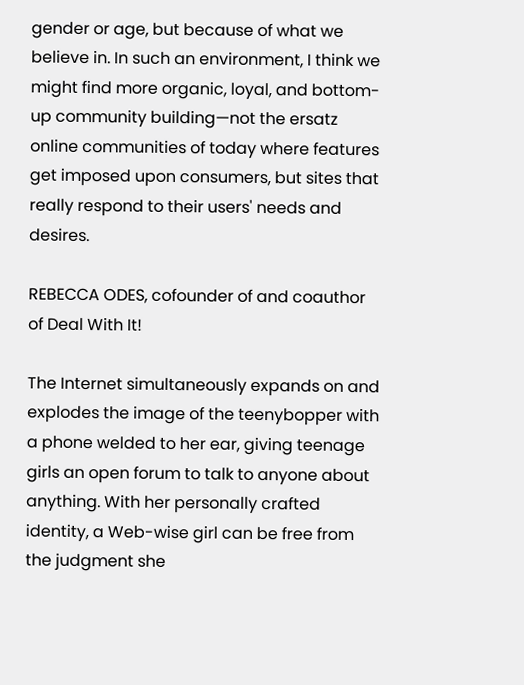gender or age, but because of what we believe in. In such an environment, I think we might find more organic, loyal, and bottom-up community building—not the ersatz online communities of today where features get imposed upon consumers, but sites that really respond to their users' needs and desires.

REBECCA ODES, cofounder of and coauthor of Deal With It!

The Internet simultaneously expands on and explodes the image of the teenybopper with a phone welded to her ear, giving teenage girls an open forum to talk to anyone about anything. With her personally crafted identity, a Web-wise girl can be free from the judgment she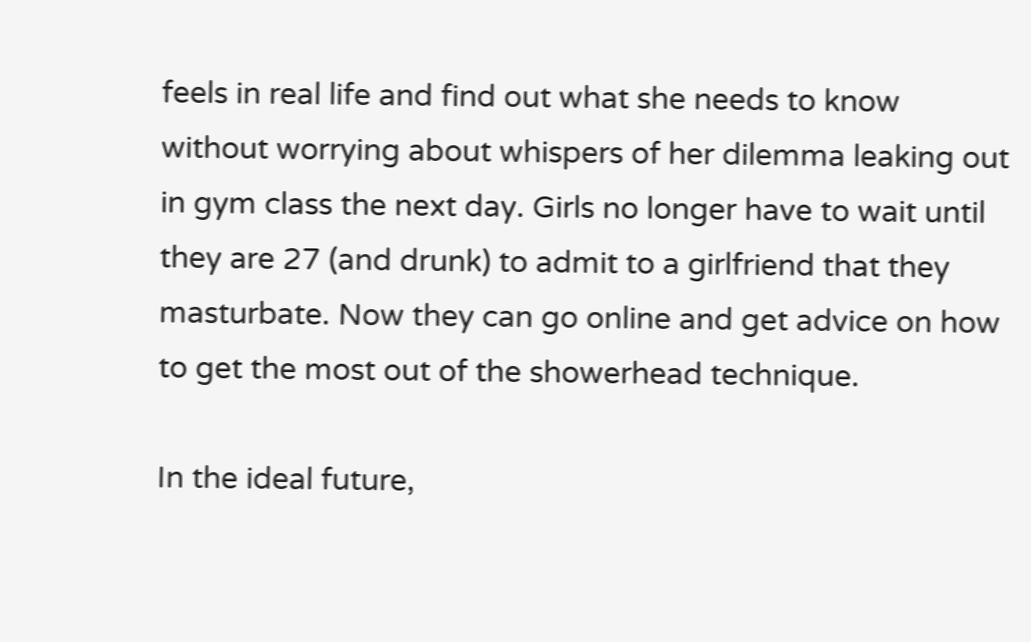feels in real life and find out what she needs to know without worrying about whispers of her dilemma leaking out in gym class the next day. Girls no longer have to wait until they are 27 (and drunk) to admit to a girlfriend that they masturbate. Now they can go online and get advice on how to get the most out of the showerhead technique.

In the ideal future,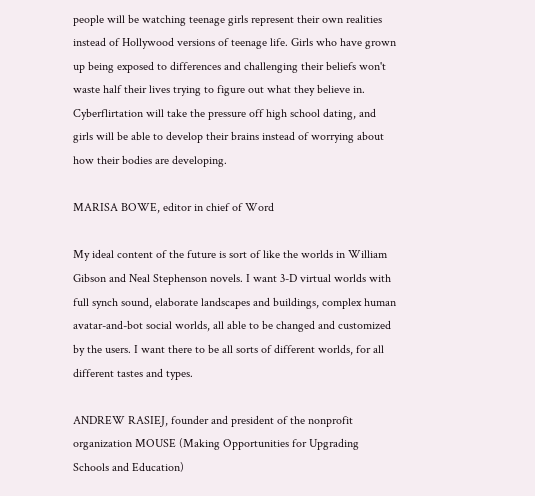people will be watching teenage girls represent their own realities instead of Hollywood versions of teenage life. Girls who have grown up being exposed to differences and challenging their beliefs won't waste half their lives trying to figure out what they believe in. Cyberflirtation will take the pressure off high school dating, and girls will be able to develop their brains instead of worrying about how their bodies are developing.

MARISA BOWE, editor in chief of Word

My ideal content of the future is sort of like the worlds in William Gibson and Neal Stephenson novels. I want 3-D virtual worlds with full synch sound, elaborate landscapes and buildings, complex human avatar-and-bot social worlds, all able to be changed and customized by the users. I want there to be all sorts of different worlds, for all different tastes and types.

ANDREW RASIEJ, founder and president of the nonprofit organization MOUSE (Making Opportunities for Upgrading Schools and Education)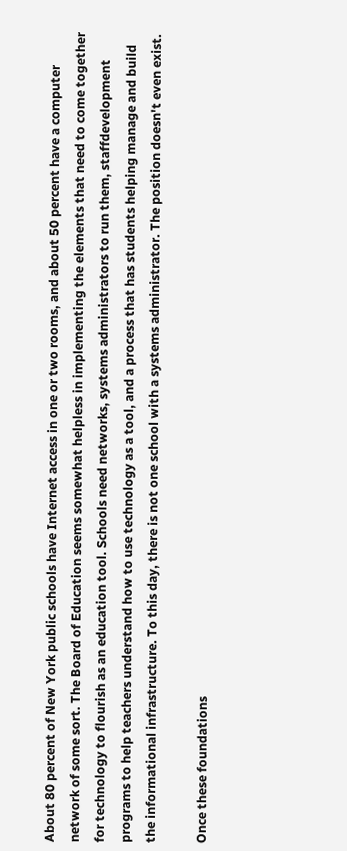About 80 percent of New York public schools have Internet access in one or two rooms, and about 50 percent have a computer network of some sort. The Board of Education seems somewhat helpless in implementing the elements that need to come together for technology to flourish as an education tool. Schools need networks, systems administrators to run them, staffdevelopment programs to help teachers understand how to use technology as a tool, and a process that has students helping manage and build the informational infrastructure. To this day, there is not one school with a systems administrator. The position doesn't even exist.

Once these foundations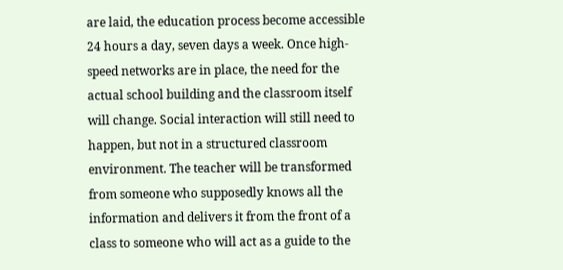are laid, the education process become accessible 24 hours a day, seven days a week. Once high-speed networks are in place, the need for the actual school building and the classroom itself will change. Social interaction will still need to happen, but not in a structured classroom environment. The teacher will be transformed from someone who supposedly knows all the information and delivers it from the front of a class to someone who will act as a guide to the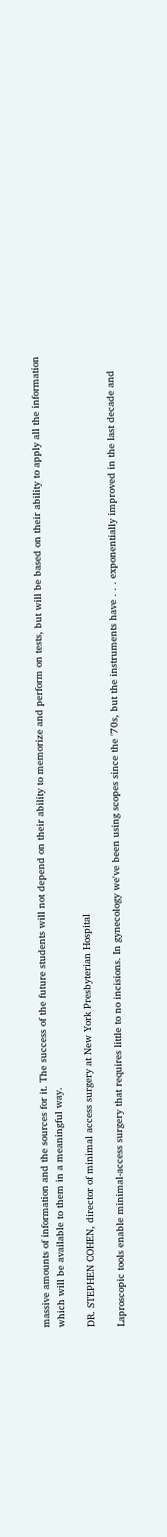massive amounts of information and the sources for it. The success of the future students will not depend on their ability to memorize and perform on tests, but will be based on their ability to apply all the information which will be available to them in a meaningful way.

DR. STEPHEN COHEN, director of minimal access surgery at New York Presbyterian Hospital

Laproscopic tools enable minimal-access surgery that requires little to no incisions. In gynecology we've been using scopes since the '70s, but the instruments have . . . exponentially improved in the last decade and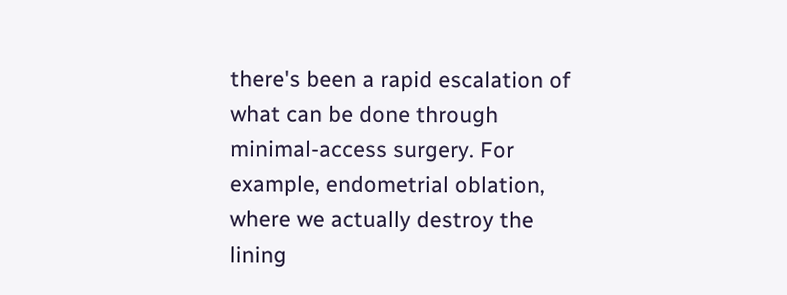there's been a rapid escalation of what can be done through minimal-access surgery. For example, endometrial oblation, where we actually destroy the lining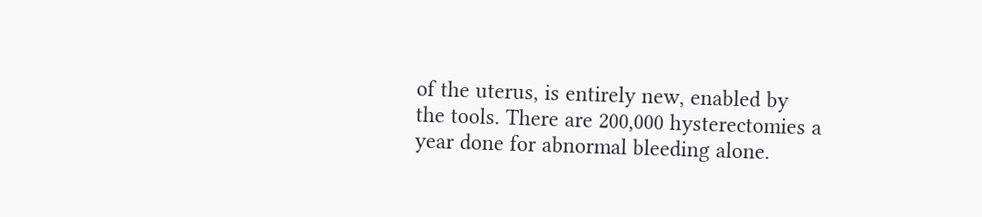of the uterus, is entirely new, enabled by the tools. There are 200,000 hysterectomies a year done for abnormal bleeding alone.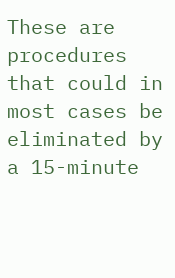These are procedures that could in most cases be eliminated by a 15-minute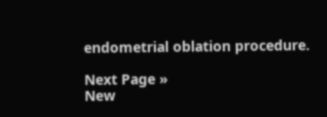endometrial oblation procedure.

Next Page »
New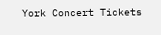York Concert Tickets